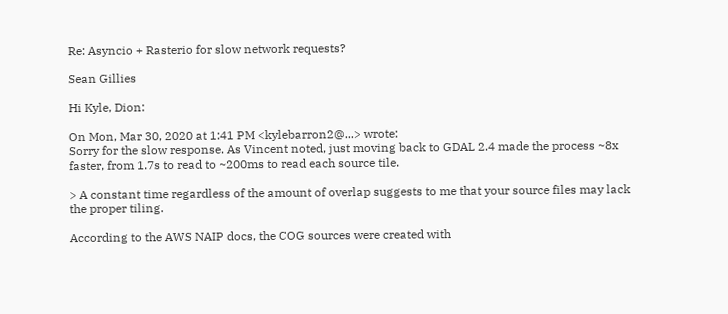Re: Asyncio + Rasterio for slow network requests?

Sean Gillies

Hi Kyle, Dion:

On Mon, Mar 30, 2020 at 1:41 PM <kylebarron2@...> wrote:
Sorry for the slow response. As Vincent noted, just moving back to GDAL 2.4 made the process ~8x faster, from 1.7s to read to ~200ms to read each source tile.

> A constant time regardless of the amount of overlap suggests to me that your source files may lack the proper tiling.

According to the AWS NAIP docs, the COG sources were created with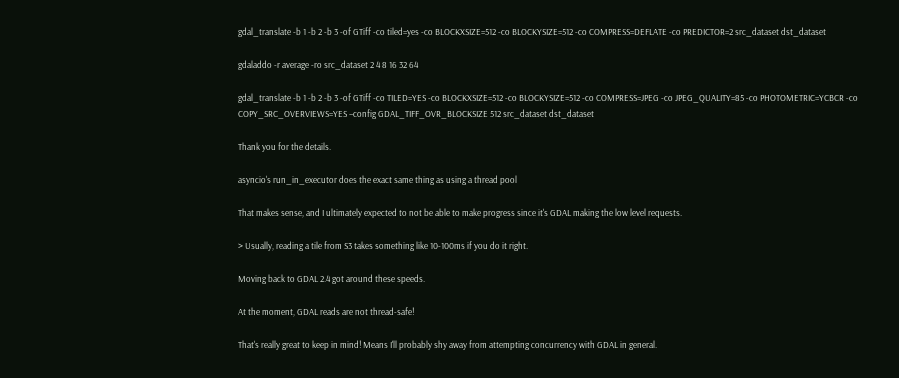gdal_translate -b 1 -b 2 -b 3 -of GTiff -co tiled=yes -co BLOCKXSIZE=512 -co BLOCKYSIZE=512 -co COMPRESS=DEFLATE -co PREDICTOR=2 src_dataset dst_dataset

gdaladdo -r average -ro src_dataset 2 4 8 16 32 64

gdal_translate -b 1 -b 2 -b 3 -of GTiff -co TILED=YES -co BLOCKXSIZE=512 -co BLOCKYSIZE=512 -co COMPRESS=JPEG -co JPEG_QUALITY=85 -co PHOTOMETRIC=YCBCR -co COPY_SRC_OVERVIEWS=YES –config GDAL_TIFF_OVR_BLOCKSIZE 512 src_dataset dst_dataset

Thank you for the details.

asyncio's run_in_executor does the exact same thing as using a thread pool

That makes sense, and I ultimately expected to not be able to make progress since it's GDAL making the low level requests.

> Usually, reading a tile from S3 takes something like 10-100ms if you do it right.

Moving back to GDAL 2.4 got around these speeds.

At the moment, GDAL reads are not thread-safe!

That's really great to keep in mind! Means I'll probably shy away from attempting concurrency with GDAL in general.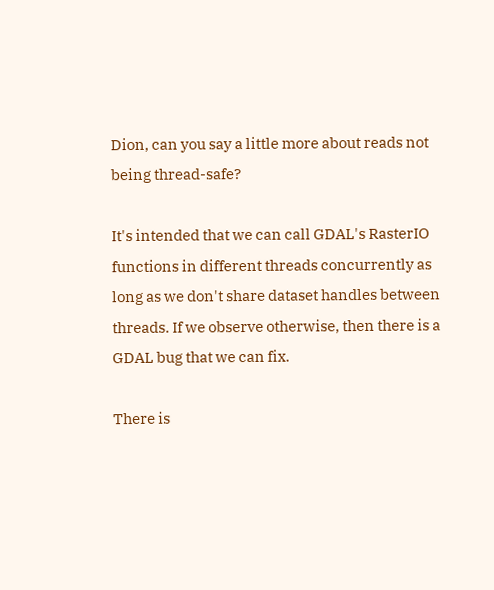Dion, can you say a little more about reads not being thread-safe?

It's intended that we can call GDAL's RasterIO functions in different threads concurrently as long as we don't share dataset handles between threads. If we observe otherwise, then there is a GDAL bug that we can fix.

There is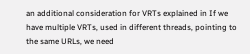an additional consideration for VRTs explained in If we have multiple VRTs, used in different threads, pointing to the same URLs, we need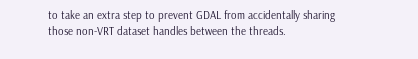to take an extra step to prevent GDAL from accidentally sharing those non-VRT dataset handles between the threads.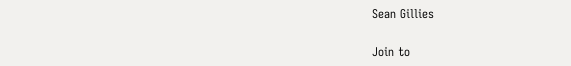Sean Gillies

Join to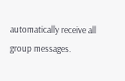automatically receive all group messages.